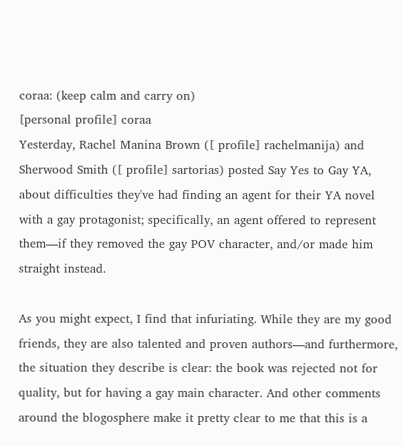coraa: (keep calm and carry on)
[personal profile] coraa
Yesterday, Rachel Manina Brown ([ profile] rachelmanija) and Sherwood Smith ([ profile] sartorias) posted Say Yes to Gay YA, about difficulties they've had finding an agent for their YA novel with a gay protagonist; specifically, an agent offered to represent them—if they removed the gay POV character, and/or made him straight instead.

As you might expect, I find that infuriating. While they are my good friends, they are also talented and proven authors—and furthermore, the situation they describe is clear: the book was rejected not for quality, but for having a gay main character. And other comments around the blogosphere make it pretty clear to me that this is a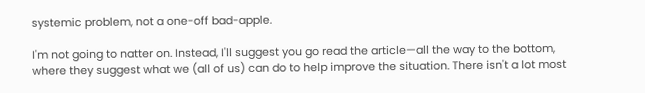systemic problem, not a one-off bad-apple.

I'm not going to natter on. Instead, I'll suggest you go read the article—all the way to the bottom, where they suggest what we (all of us) can do to help improve the situation. There isn't a lot most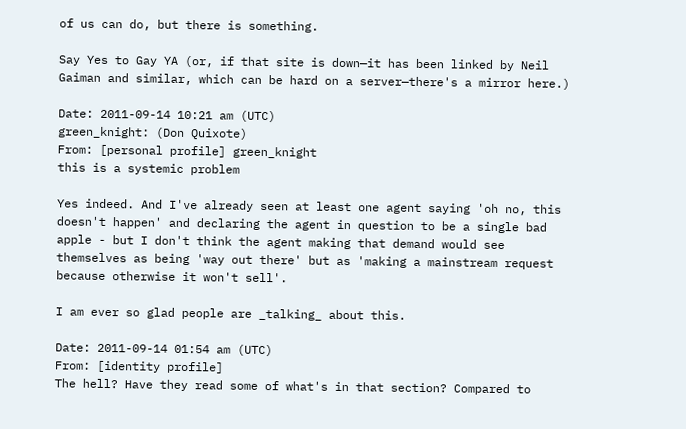of us can do, but there is something.

Say Yes to Gay YA (or, if that site is down—it has been linked by Neil Gaiman and similar, which can be hard on a server—there's a mirror here.)

Date: 2011-09-14 10:21 am (UTC)
green_knight: (Don Quixote)
From: [personal profile] green_knight
this is a systemic problem

Yes indeed. And I've already seen at least one agent saying 'oh no, this doesn't happen' and declaring the agent in question to be a single bad apple - but I don't think the agent making that demand would see themselves as being 'way out there' but as 'making a mainstream request because otherwise it won't sell'.

I am ever so glad people are _talking_ about this.

Date: 2011-09-14 01:54 am (UTC)
From: [identity profile]
The hell? Have they read some of what's in that section? Compared to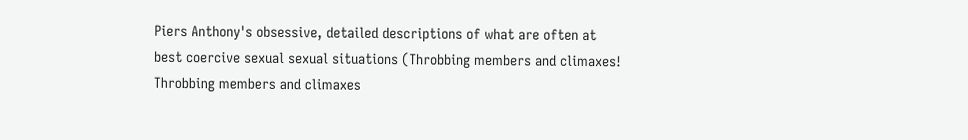Piers Anthony's obsessive, detailed descriptions of what are often at best coercive sexual sexual situations (Throbbing members and climaxes! Throbbing members and climaxes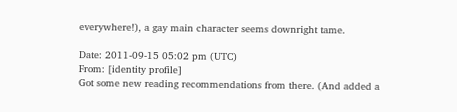everywhere!), a gay main character seems downright tame.

Date: 2011-09-15 05:02 pm (UTC)
From: [identity profile]
Got some new reading recommendations from there. (And added a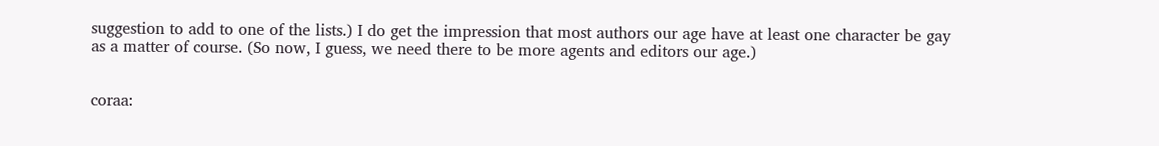suggestion to add to one of the lists.) I do get the impression that most authors our age have at least one character be gay as a matter of course. (So now, I guess, we need there to be more agents and editors our age.)


coraa: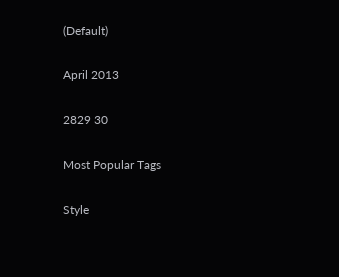(Default)

April 2013

2829 30

Most Popular Tags

Style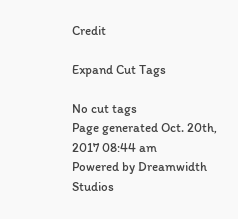Credit

Expand Cut Tags

No cut tags
Page generated Oct. 20th, 2017 08:44 am
Powered by Dreamwidth Studios